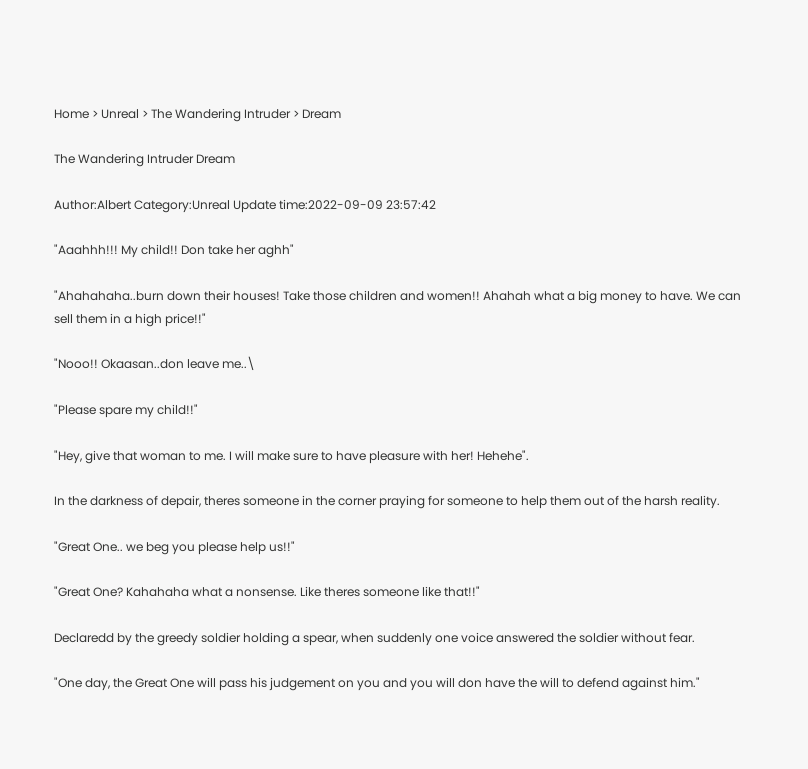Home > Unreal > The Wandering Intruder > Dream

The Wandering Intruder Dream

Author:Albert Category:Unreal Update time:2022-09-09 23:57:42

"Aaahhh!!! My child!! Don take her aghh"

"Ahahahaha..burn down their houses! Take those children and women!! Ahahah what a big money to have. We can sell them in a high price!!"

"Nooo!! Okaasan..don leave me..\

"Please spare my child!!"

"Hey, give that woman to me. I will make sure to have pleasure with her! Hehehe".

In the darkness of depair, theres someone in the corner praying for someone to help them out of the harsh reality.

"Great One.. we beg you please help us!!"

"Great One? Kahahaha what a nonsense. Like theres someone like that!!"

Declaredd by the greedy soldier holding a spear, when suddenly one voice answered the soldier without fear.

"One day, the Great One will pass his judgement on you and you will don have the will to defend against him."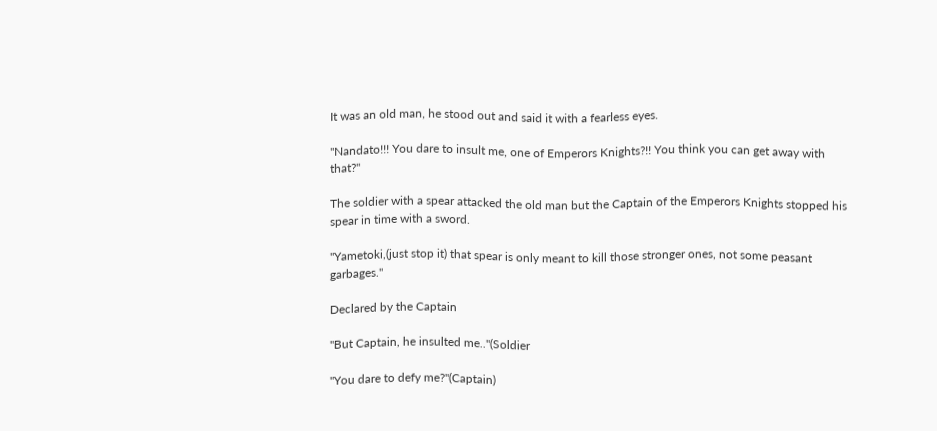It was an old man, he stood out and said it with a fearless eyes.

"Nandato!!! You dare to insult me, one of Emperors Knights?!! You think you can get away with that?"

The soldier with a spear attacked the old man but the Captain of the Emperors Knights stopped his spear in time with a sword.

"Yametoki,(just stop it) that spear is only meant to kill those stronger ones, not some peasant garbages."

Declared by the Captain

"But Captain, he insulted me.."(Soldier

"You dare to defy me?"(Captain)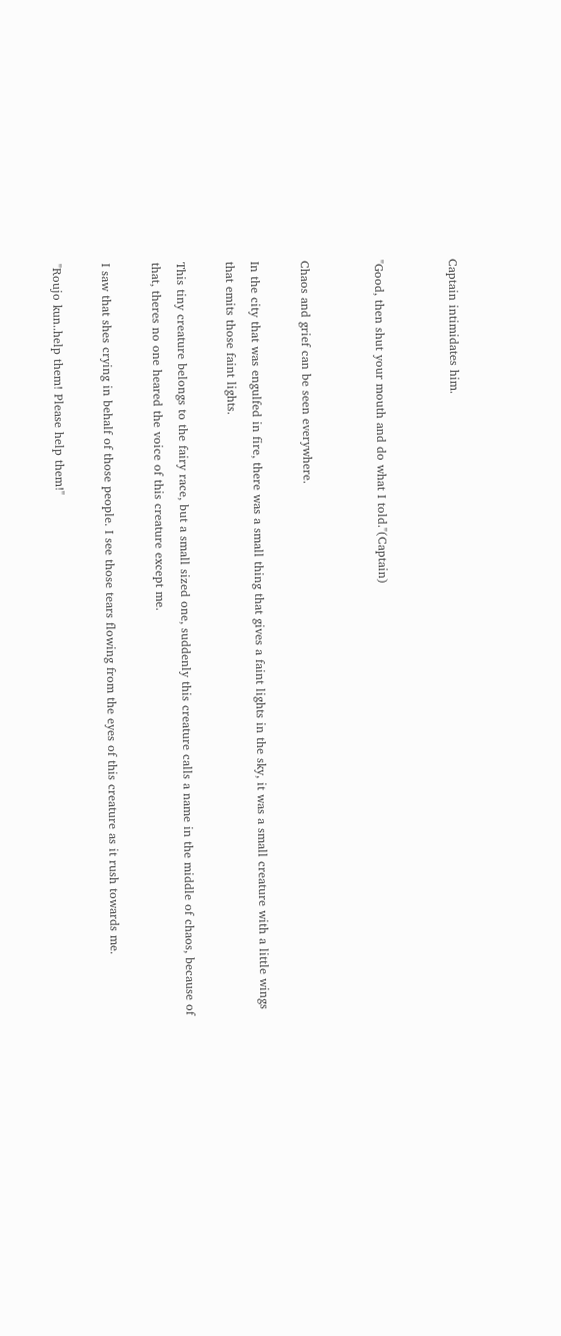Captain intimidates him.


"Good, then shut your mouth and do what I told."(Captain)


Chaos and grief can be seen everywhere.

In the city that was engulfed in fire, there was a small thing that gives a faint lights in the sky, it was a small creature with a little wings that emits those faint lights.

This tiny creature belongs to the fairy race, but a small sized one, suddenly this creature calls a name in the middle of chaos, because of that, theres no one heared the voice of this creature except me.

I saw that shes crying in behalf of those people. I see those tears flowing from the eyes of this creature as it rush towards me.

"Roujo kun..help them! Please help them!"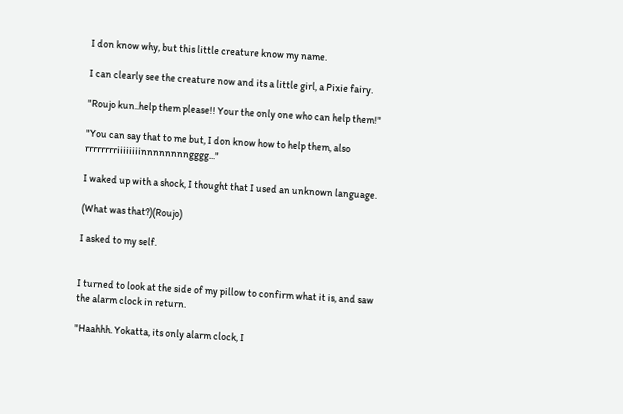I don know why, but this little creature know my name.

I can clearly see the creature now and its a little girl, a Pixie fairy.

"Roujo kun..help them please!! Your the only one who can help them!"

"You can say that to me but, I don know how to help them, also rrrrrrrriiiiiiiinnnnnnnngggg..."

I waked up with a shock, I thought that I used an unknown language.

(What was that?)(Roujo)

I asked to my self.


I turned to look at the side of my pillow to confirm what it is, and saw the alarm clock in return.

"Haahhh. Yokatta, its only alarm clock, I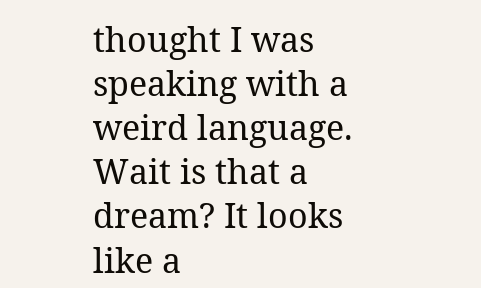thought I was speaking with a weird language. Wait is that a dream? It looks like a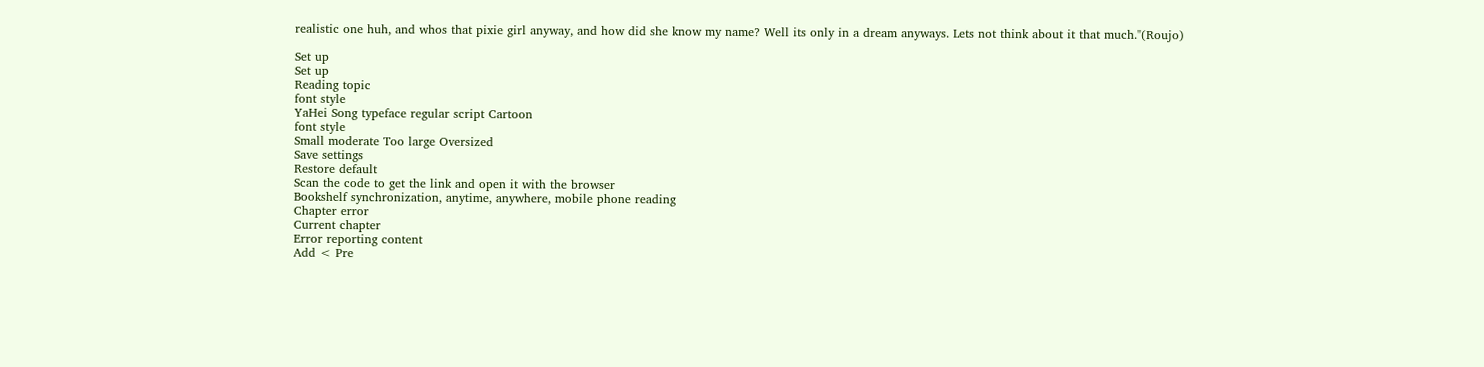realistic one huh, and whos that pixie girl anyway, and how did she know my name? Well its only in a dream anyways. Lets not think about it that much."(Roujo)

Set up
Set up
Reading topic
font style
YaHei Song typeface regular script Cartoon
font style
Small moderate Too large Oversized
Save settings
Restore default
Scan the code to get the link and open it with the browser
Bookshelf synchronization, anytime, anywhere, mobile phone reading
Chapter error
Current chapter
Error reporting content
Add < Pre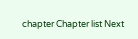chapter Chapter list Next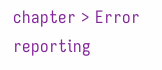chapter > Error reporting